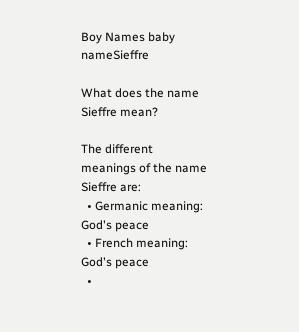Boy Names baby nameSieffre

What does the name Sieffre mean?

The different meanings of the name Sieffre are:
  • Germanic meaning: God's peace
  • French meaning: God's peace
  •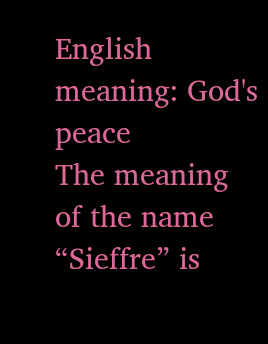English meaning: God's peace
The meaning of the name “Sieffre” is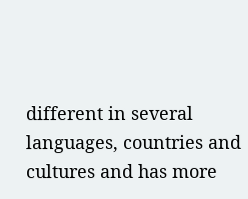different in several languages, countries and cultures and has more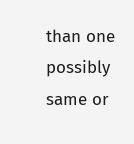than one possibly same or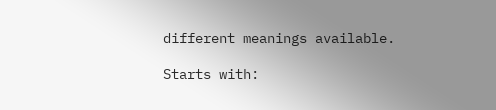different meanings available.

Starts with: